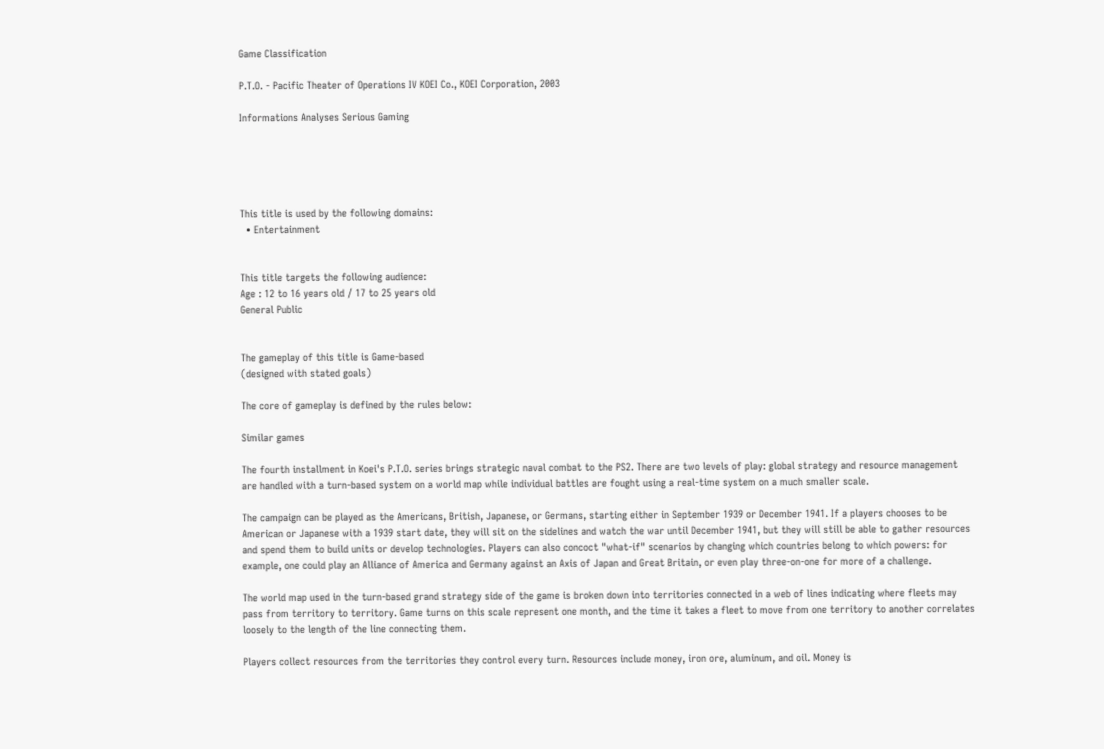Game Classification

P.T.O. - Pacific Theater of Operations IV KOEI Co., KOEI Corporation, 2003

Informations Analyses Serious Gaming





This title is used by the following domains:
  • Entertainment


This title targets the following audience:
Age : 12 to 16 years old / 17 to 25 years old
General Public


The gameplay of this title is Game-based
(designed with stated goals)

The core of gameplay is defined by the rules below:

Similar games

The fourth installment in Koei's P.T.O. series brings strategic naval combat to the PS2. There are two levels of play: global strategy and resource management are handled with a turn-based system on a world map while individual battles are fought using a real-time system on a much smaller scale.

The campaign can be played as the Americans, British, Japanese, or Germans, starting either in September 1939 or December 1941. If a players chooses to be American or Japanese with a 1939 start date, they will sit on the sidelines and watch the war until December 1941, but they will still be able to gather resources and spend them to build units or develop technologies. Players can also concoct "what-if" scenarios by changing which countries belong to which powers: for example, one could play an Alliance of America and Germany against an Axis of Japan and Great Britain, or even play three-on-one for more of a challenge.

The world map used in the turn-based grand strategy side of the game is broken down into territories connected in a web of lines indicating where fleets may pass from territory to territory. Game turns on this scale represent one month, and the time it takes a fleet to move from one territory to another correlates loosely to the length of the line connecting them.

Players collect resources from the territories they control every turn. Resources include money, iron ore, aluminum, and oil. Money is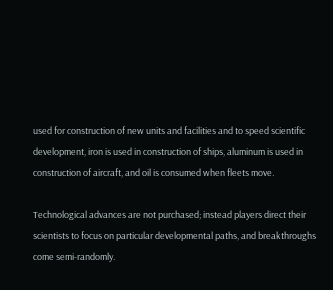used for construction of new units and facilities and to speed scientific development, iron is used in construction of ships, aluminum is used in construction of aircraft, and oil is consumed when fleets move.

Technological advances are not purchased; instead players direct their scientists to focus on particular developmental paths, and breakthroughs come semi-randomly.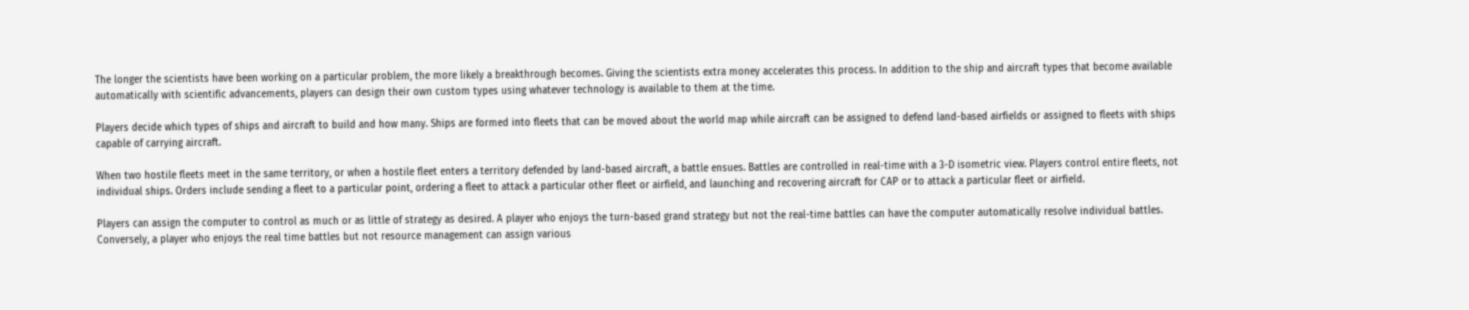The longer the scientists have been working on a particular problem, the more likely a breakthrough becomes. Giving the scientists extra money accelerates this process. In addition to the ship and aircraft types that become available automatically with scientific advancements, players can design their own custom types using whatever technology is available to them at the time.

Players decide which types of ships and aircraft to build and how many. Ships are formed into fleets that can be moved about the world map while aircraft can be assigned to defend land-based airfields or assigned to fleets with ships capable of carrying aircraft.

When two hostile fleets meet in the same territory, or when a hostile fleet enters a territory defended by land-based aircraft, a battle ensues. Battles are controlled in real-time with a 3-D isometric view. Players control entire fleets, not individual ships. Orders include sending a fleet to a particular point, ordering a fleet to attack a particular other fleet or airfield, and launching and recovering aircraft for CAP or to attack a particular fleet or airfield.

Players can assign the computer to control as much or as little of strategy as desired. A player who enjoys the turn-based grand strategy but not the real-time battles can have the computer automatically resolve individual battles. Conversely, a player who enjoys the real time battles but not resource management can assign various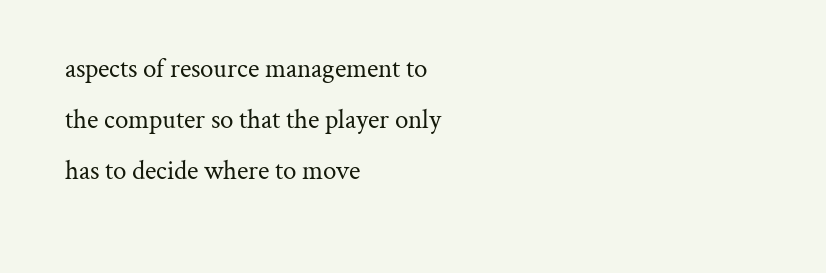aspects of resource management to the computer so that the player only has to decide where to move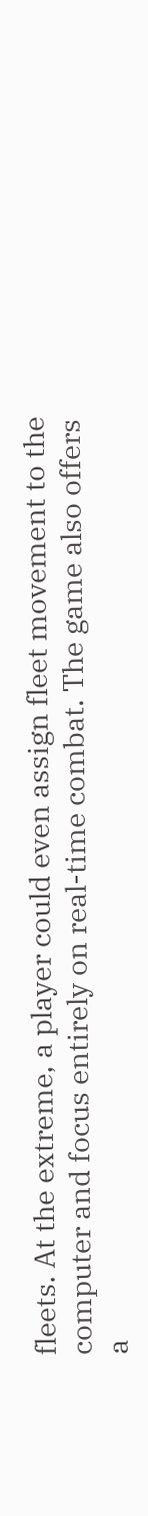fleets. At the extreme, a player could even assign fleet movement to the computer and focus entirely on real-time combat. The game also offers a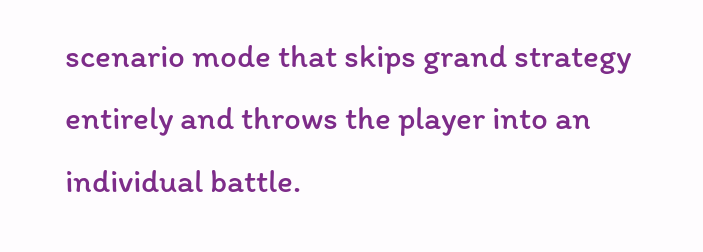scenario mode that skips grand strategy entirely and throws the player into an individual battle.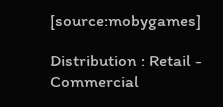[source:mobygames]

Distribution : Retail - Commercial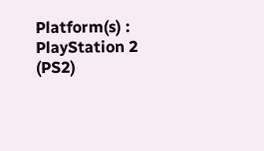Platform(s) : PlayStation 2 (PS2)